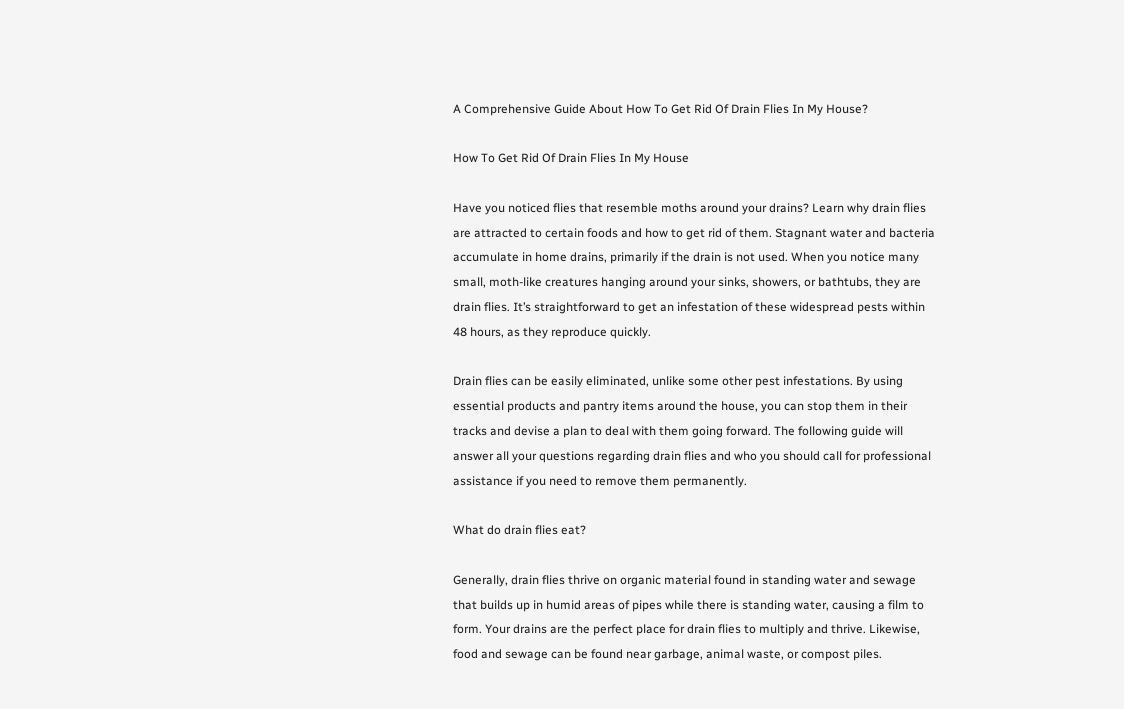A Comprehensive Guide About How To Get Rid Of Drain Flies In My House?

How To Get Rid Of Drain Flies In My House

Have you noticed flies that resemble moths around your drains? Learn why drain flies are attracted to certain foods and how to get rid of them. Stagnant water and bacteria accumulate in home drains, primarily if the drain is not used. When you notice many small, moth-like creatures hanging around your sinks, showers, or bathtubs, they are drain flies. It’s straightforward to get an infestation of these widespread pests within 48 hours, as they reproduce quickly.

Drain flies can be easily eliminated, unlike some other pest infestations. By using essential products and pantry items around the house, you can stop them in their tracks and devise a plan to deal with them going forward. The following guide will answer all your questions regarding drain flies and who you should call for professional assistance if you need to remove them permanently.

What do drain flies eat?

Generally, drain flies thrive on organic material found in standing water and sewage that builds up in humid areas of pipes while there is standing water, causing a film to form. Your drains are the perfect place for drain flies to multiply and thrive. Likewise, food and sewage can be found near garbage, animal waste, or compost piles.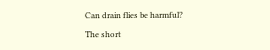Can drain flies be harmful?

The short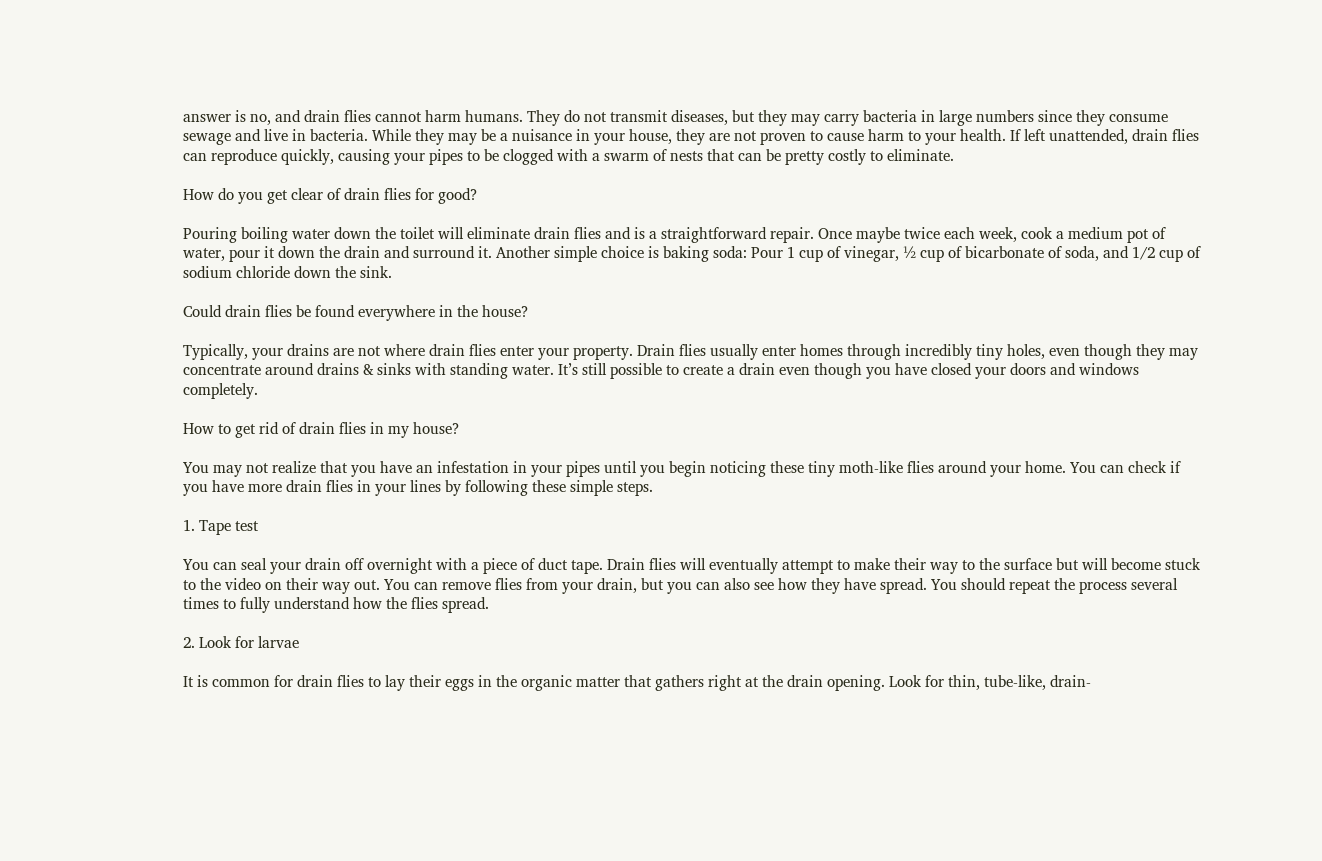answer is no, and drain flies cannot harm humans. They do not transmit diseases, but they may carry bacteria in large numbers since they consume sewage and live in bacteria. While they may be a nuisance in your house, they are not proven to cause harm to your health. If left unattended, drain flies can reproduce quickly, causing your pipes to be clogged with a swarm of nests that can be pretty costly to eliminate.

How do you get clear of drain flies for good?

Pouring boiling water down the toilet will eliminate drain flies and is a straightforward repair. Once maybe twice each week, cook a medium pot of water, pour it down the drain and surround it. Another simple choice is baking soda: Pour 1 cup of vinegar, ½ cup of bicarbonate of soda, and 1/2 cup of sodium chloride down the sink.

Could drain flies be found everywhere in the house?

Typically, your drains are not where drain flies enter your property. Drain flies usually enter homes through incredibly tiny holes, even though they may concentrate around drains & sinks with standing water. It’s still possible to create a drain even though you have closed your doors and windows completely.

How to get rid of drain flies in my house?

You may not realize that you have an infestation in your pipes until you begin noticing these tiny moth-like flies around your home. You can check if you have more drain flies in your lines by following these simple steps.

1. Tape test

You can seal your drain off overnight with a piece of duct tape. Drain flies will eventually attempt to make their way to the surface but will become stuck to the video on their way out. You can remove flies from your drain, but you can also see how they have spread. You should repeat the process several times to fully understand how the flies spread.

2. Look for larvae

It is common for drain flies to lay their eggs in the organic matter that gathers right at the drain opening. Look for thin, tube-like, drain-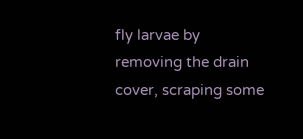fly larvae by removing the drain cover, scraping some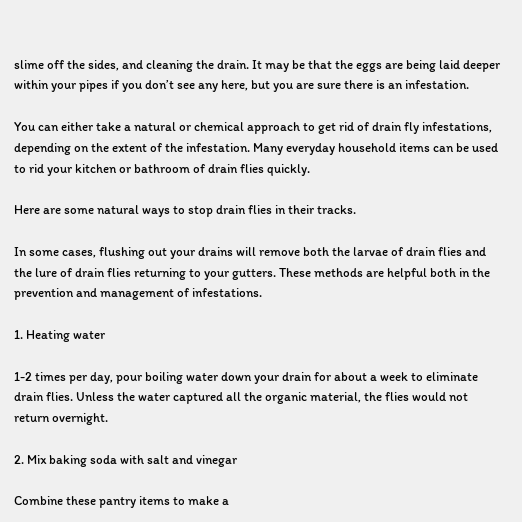slime off the sides, and cleaning the drain. It may be that the eggs are being laid deeper within your pipes if you don’t see any here, but you are sure there is an infestation.

You can either take a natural or chemical approach to get rid of drain fly infestations, depending on the extent of the infestation. Many everyday household items can be used to rid your kitchen or bathroom of drain flies quickly.

Here are some natural ways to stop drain flies in their tracks.

In some cases, flushing out your drains will remove both the larvae of drain flies and the lure of drain flies returning to your gutters. These methods are helpful both in the prevention and management of infestations.

1. Heating water

1-2 times per day, pour boiling water down your drain for about a week to eliminate drain flies. Unless the water captured all the organic material, the flies would not return overnight.

2. Mix baking soda with salt and vinegar

Combine these pantry items to make a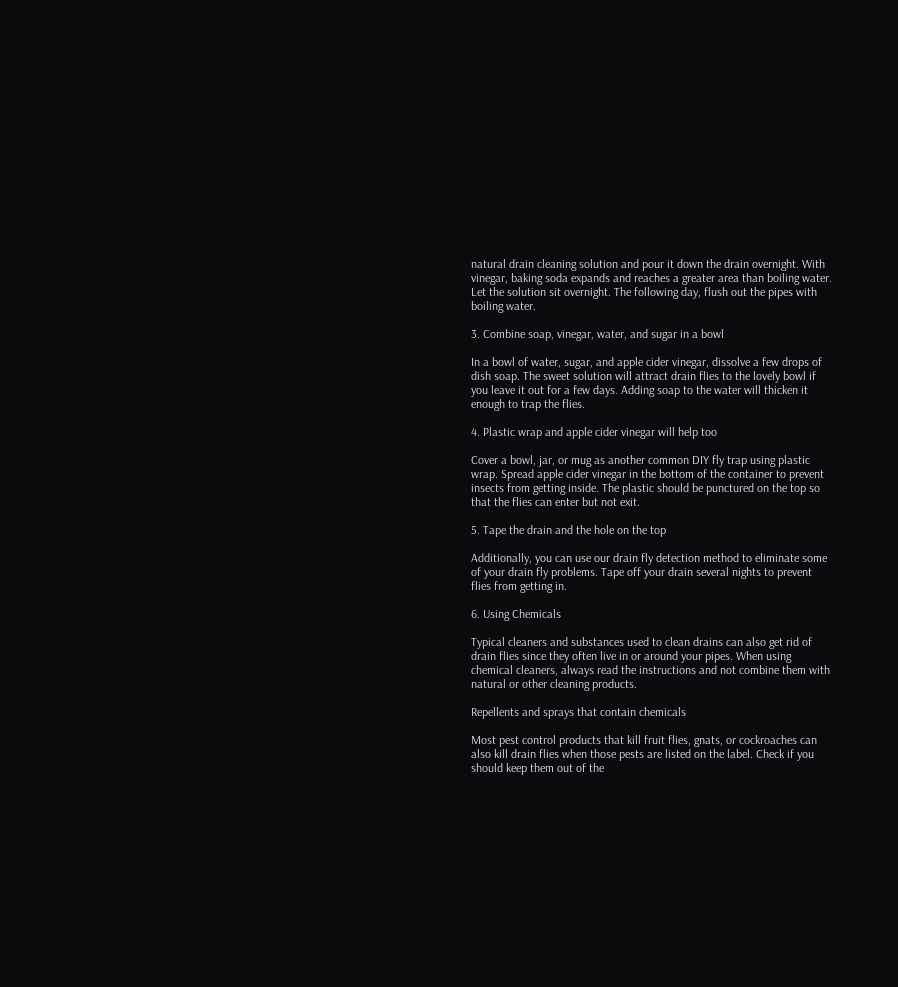natural drain cleaning solution and pour it down the drain overnight. With vinegar, baking soda expands and reaches a greater area than boiling water. Let the solution sit overnight. The following day, flush out the pipes with boiling water.

3. Combine soap, vinegar, water, and sugar in a bowl

In a bowl of water, sugar, and apple cider vinegar, dissolve a few drops of dish soap. The sweet solution will attract drain flies to the lovely bowl if you leave it out for a few days. Adding soap to the water will thicken it enough to trap the flies.

4. Plastic wrap and apple cider vinegar will help too

Cover a bowl, jar, or mug as another common DIY fly trap using plastic wrap. Spread apple cider vinegar in the bottom of the container to prevent insects from getting inside. The plastic should be punctured on the top so that the flies can enter but not exit.

5. Tape the drain and the hole on the top

Additionally, you can use our drain fly detection method to eliminate some of your drain fly problems. Tape off your drain several nights to prevent flies from getting in.

6. Using Chemicals

Typical cleaners and substances used to clean drains can also get rid of drain flies since they often live in or around your pipes. When using chemical cleaners, always read the instructions and not combine them with natural or other cleaning products.

Repellents and sprays that contain chemicals

Most pest control products that kill fruit flies, gnats, or cockroaches can also kill drain flies when those pests are listed on the label. Check if you should keep them out of the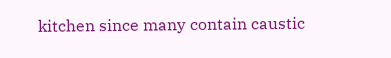kitchen since many contain caustic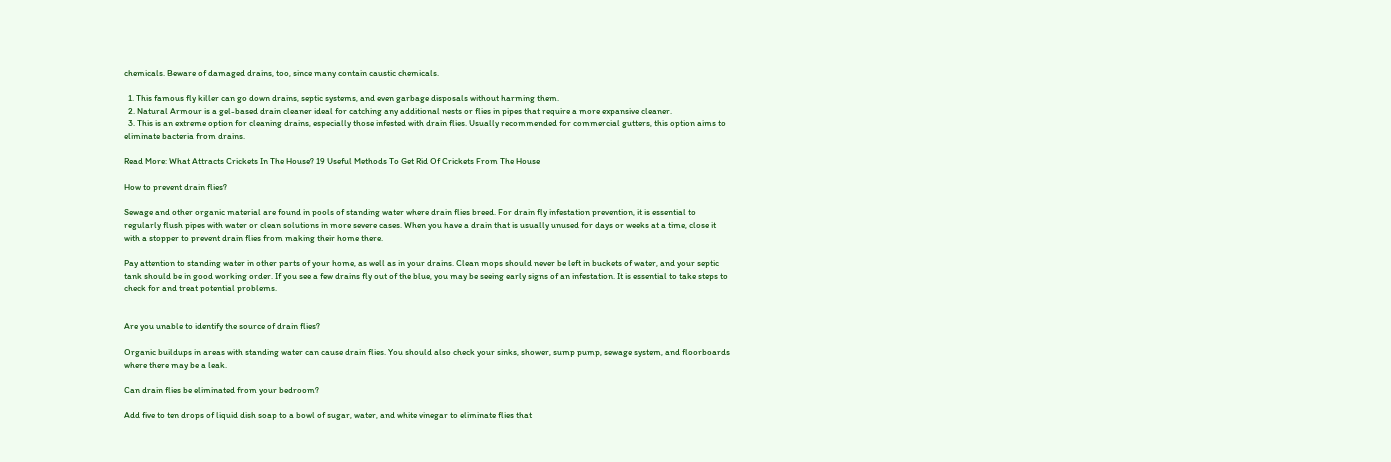chemicals. Beware of damaged drains, too, since many contain caustic chemicals.

  1. This famous fly killer can go down drains, septic systems, and even garbage disposals without harming them.
  2. Natural Armour is a gel-based drain cleaner ideal for catching any additional nests or flies in pipes that require a more expansive cleaner.
  3. This is an extreme option for cleaning drains, especially those infested with drain flies. Usually recommended for commercial gutters, this option aims to eliminate bacteria from drains.

Read More: What Attracts Crickets In The House? 19 Useful Methods To Get Rid Of Crickets From The House

How to prevent drain flies?

Sewage and other organic material are found in pools of standing water where drain flies breed. For drain fly infestation prevention, it is essential to regularly flush pipes with water or clean solutions in more severe cases. When you have a drain that is usually unused for days or weeks at a time, close it with a stopper to prevent drain flies from making their home there.

Pay attention to standing water in other parts of your home, as well as in your drains. Clean mops should never be left in buckets of water, and your septic tank should be in good working order. If you see a few drains fly out of the blue, you may be seeing early signs of an infestation. It is essential to take steps to check for and treat potential problems.


Are you unable to identify the source of drain flies?

Organic buildups in areas with standing water can cause drain flies. You should also check your sinks, shower, sump pump, sewage system, and floorboards where there may be a leak.

Can drain flies be eliminated from your bedroom?

Add five to ten drops of liquid dish soap to a bowl of sugar, water, and white vinegar to eliminate flies that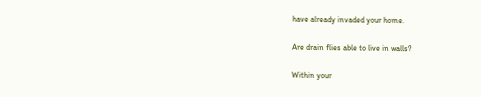have already invaded your home.

Are drain flies able to live in walls?

Within your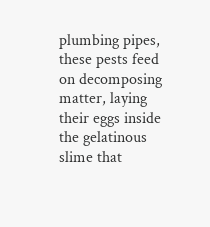plumbing pipes, these pests feed on decomposing matter, laying their eggs inside the gelatinous slime that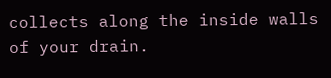collects along the inside walls of your drain.